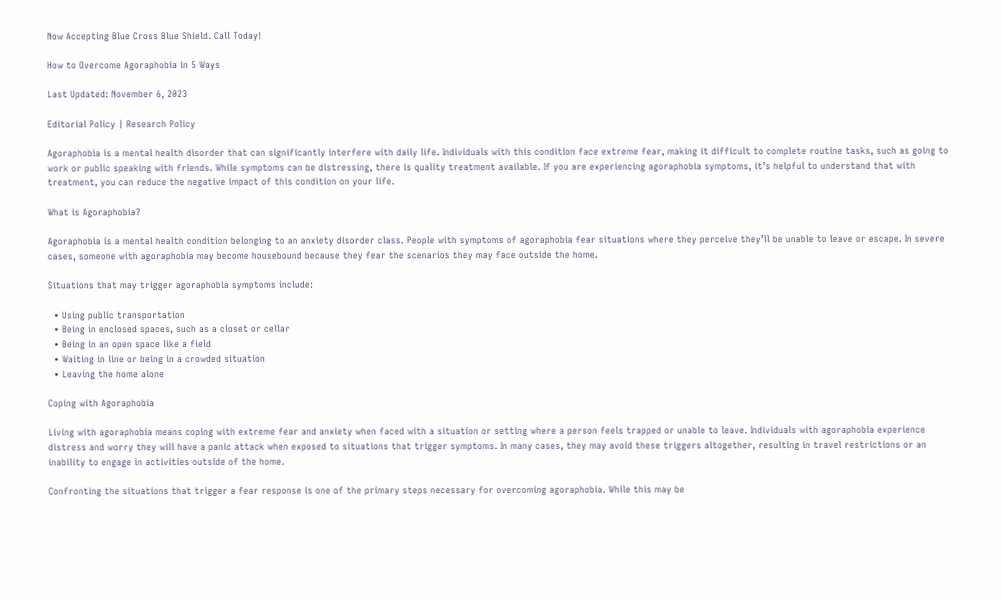Now Accepting Blue Cross Blue Shield. Call Today!

How to Overcome Agoraphobia in 5 Ways

Last Updated: November 6, 2023

Editorial Policy | Research Policy

Agoraphobia is a mental health disorder that can significantly interfere with daily life. Individuals with this condition face extreme fear, making it difficult to complete routine tasks, such as going to work or public speaking with friends. While symptoms can be distressing, there is quality treatment available. If you are experiencing agoraphobia symptoms, it’s helpful to understand that with treatment, you can reduce the negative impact of this condition on your life.

What is Agoraphobia?

Agoraphobia is a mental health condition belonging to an anxiety disorder class. People with symptoms of agoraphobia fear situations where they perceive they’ll be unable to leave or escape. In severe cases, someone with agoraphobia may become housebound because they fear the scenarios they may face outside the home.

Situations that may trigger agoraphobia symptoms include:

  • Using public transportation
  • Being in enclosed spaces, such as a closet or cellar
  • Being in an open space like a field
  • Waiting in line or being in a crowded situation
  • Leaving the home alone

Coping with Agoraphobia

Living with agoraphobia means coping with extreme fear and anxiety when faced with a situation or setting where a person feels trapped or unable to leave. Individuals with agoraphobia experience distress and worry they will have a panic attack when exposed to situations that trigger symptoms. In many cases, they may avoid these triggers altogether, resulting in travel restrictions or an inability to engage in activities outside of the home.

Confronting the situations that trigger a fear response is one of the primary steps necessary for overcoming agoraphobia. While this may be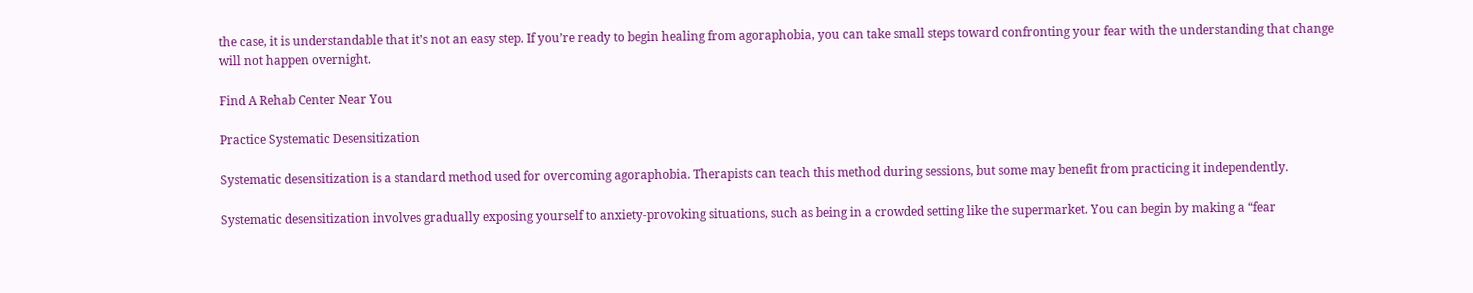the case, it is understandable that it’s not an easy step. If you’re ready to begin healing from agoraphobia, you can take small steps toward confronting your fear with the understanding that change will not happen overnight.

Find A Rehab Center Near You

Practice Systematic Desensitization

Systematic desensitization is a standard method used for overcoming agoraphobia. Therapists can teach this method during sessions, but some may benefit from practicing it independently.

Systematic desensitization involves gradually exposing yourself to anxiety-provoking situations, such as being in a crowded setting like the supermarket. You can begin by making a “fear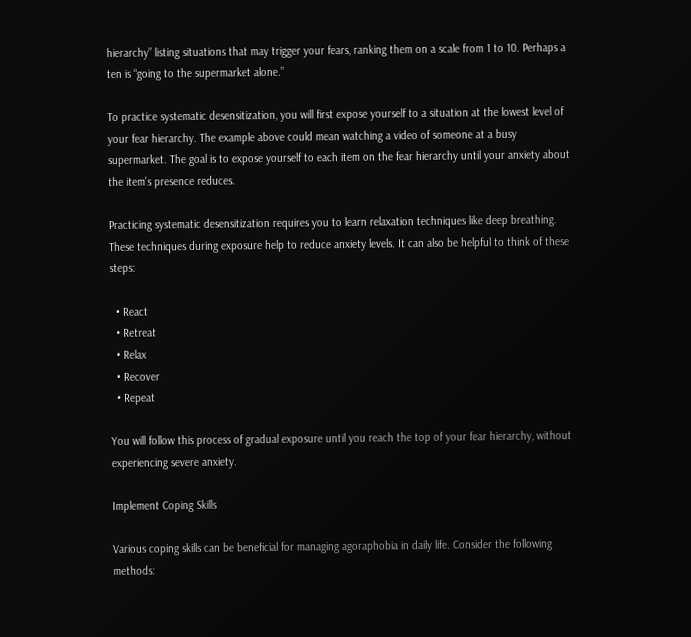hierarchy” listing situations that may trigger your fears, ranking them on a scale from 1 to 10. Perhaps a ten is “going to the supermarket alone.”

To practice systematic desensitization, you will first expose yourself to a situation at the lowest level of your fear hierarchy. The example above could mean watching a video of someone at a busy supermarket. The goal is to expose yourself to each item on the fear hierarchy until your anxiety about the item’s presence reduces.

Practicing systematic desensitization requires you to learn relaxation techniques like deep breathing. These techniques during exposure help to reduce anxiety levels. It can also be helpful to think of these steps:

  • React
  • Retreat
  • Relax
  • Recover
  • Repeat

You will follow this process of gradual exposure until you reach the top of your fear hierarchy, without experiencing severe anxiety.

Implement Coping Skills

Various coping skills can be beneficial for managing agoraphobia in daily life. Consider the following methods: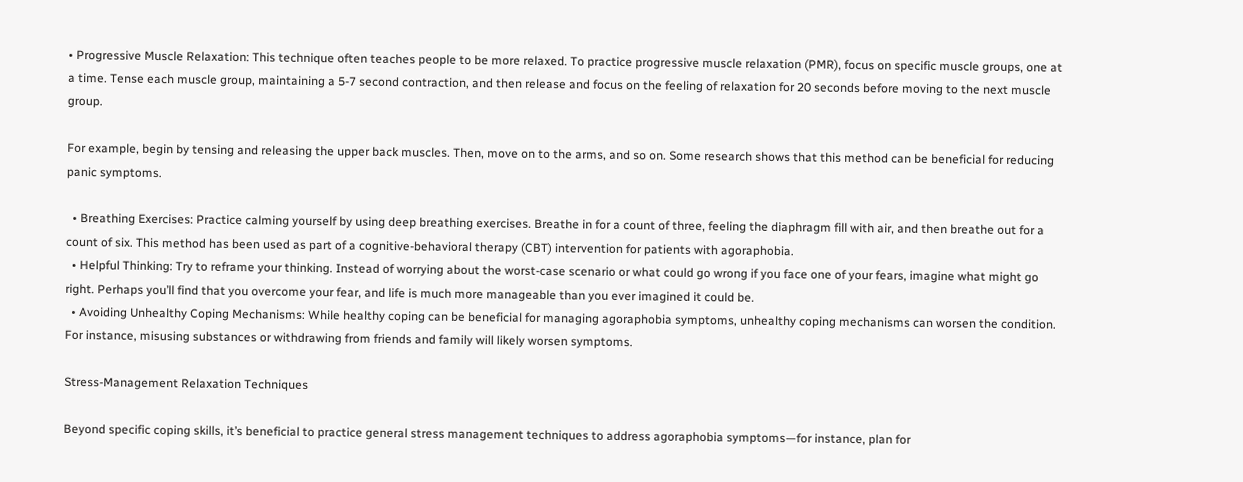• Progressive Muscle Relaxation: This technique often teaches people to be more relaxed. To practice progressive muscle relaxation (PMR), focus on specific muscle groups, one at a time. Tense each muscle group, maintaining a 5-7 second contraction, and then release and focus on the feeling of relaxation for 20 seconds before moving to the next muscle group.

For example, begin by tensing and releasing the upper back muscles. Then, move on to the arms, and so on. Some research shows that this method can be beneficial for reducing panic symptoms.

  • Breathing Exercises: Practice calming yourself by using deep breathing exercises. Breathe in for a count of three, feeling the diaphragm fill with air, and then breathe out for a count of six. This method has been used as part of a cognitive-behavioral therapy (CBT) intervention for patients with agoraphobia.
  • Helpful Thinking: Try to reframe your thinking. Instead of worrying about the worst-case scenario or what could go wrong if you face one of your fears, imagine what might go right. Perhaps you’ll find that you overcome your fear, and life is much more manageable than you ever imagined it could be.
  • Avoiding Unhealthy Coping Mechanisms: While healthy coping can be beneficial for managing agoraphobia symptoms, unhealthy coping mechanisms can worsen the condition. For instance, misusing substances or withdrawing from friends and family will likely worsen symptoms.

Stress-Management Relaxation Techniques

Beyond specific coping skills, it’s beneficial to practice general stress management techniques to address agoraphobia symptoms—for instance, plan for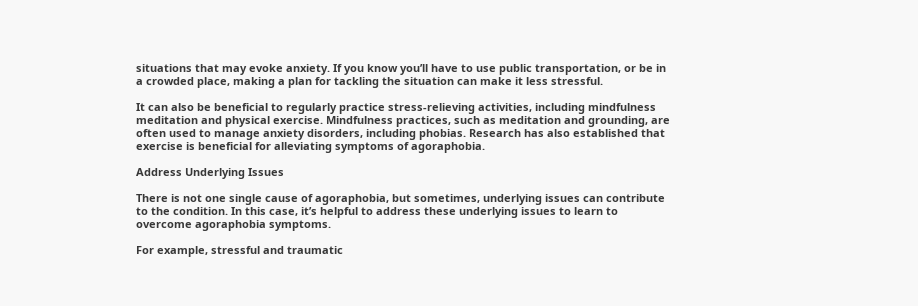situations that may evoke anxiety. If you know you’ll have to use public transportation, or be in a crowded place, making a plan for tackling the situation can make it less stressful.

It can also be beneficial to regularly practice stress-relieving activities, including mindfulness meditation and physical exercise. Mindfulness practices, such as meditation and grounding, are often used to manage anxiety disorders, including phobias. Research has also established that exercise is beneficial for alleviating symptoms of agoraphobia.

Address Underlying Issues

There is not one single cause of agoraphobia, but sometimes, underlying issues can contribute to the condition. In this case, it’s helpful to address these underlying issues to learn to overcome agoraphobia symptoms.

For example, stressful and traumatic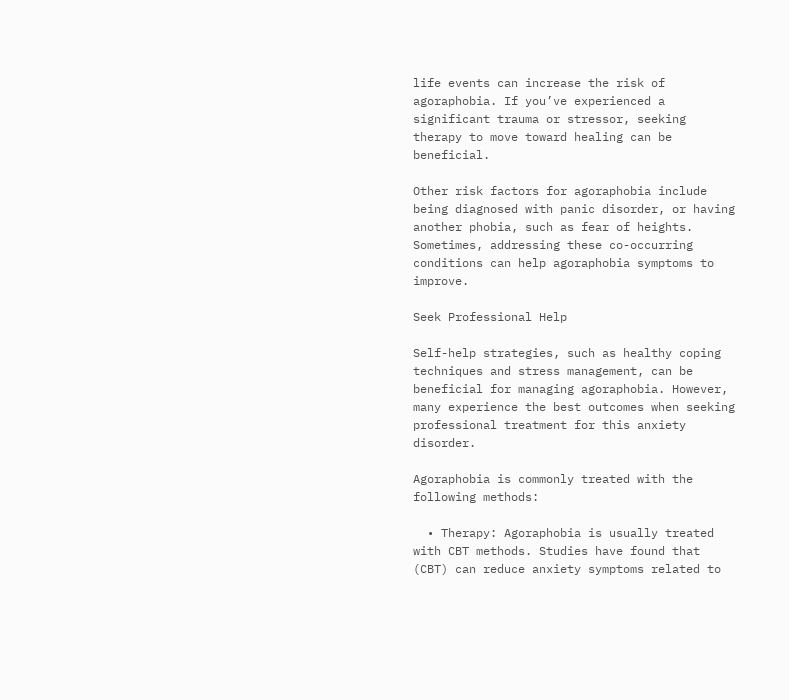life events can increase the risk of agoraphobia. If you’ve experienced a significant trauma or stressor, seeking therapy to move toward healing can be beneficial.

Other risk factors for agoraphobia include being diagnosed with panic disorder, or having another phobia, such as fear of heights. Sometimes, addressing these co-occurring conditions can help agoraphobia symptoms to improve.

Seek Professional Help

Self-help strategies, such as healthy coping techniques and stress management, can be beneficial for managing agoraphobia. However, many experience the best outcomes when seeking professional treatment for this anxiety disorder.

Agoraphobia is commonly treated with the following methods:

  • Therapy: Agoraphobia is usually treated with CBT methods. Studies have found that (CBT) can reduce anxiety symptoms related to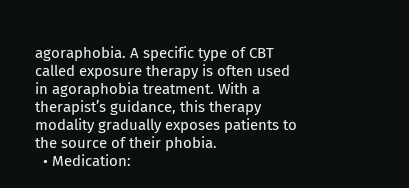agoraphobia. A specific type of CBT called exposure therapy is often used in agoraphobia treatment. With a therapist’s guidance, this therapy modality gradually exposes patients to the source of their phobia.
  • Medication: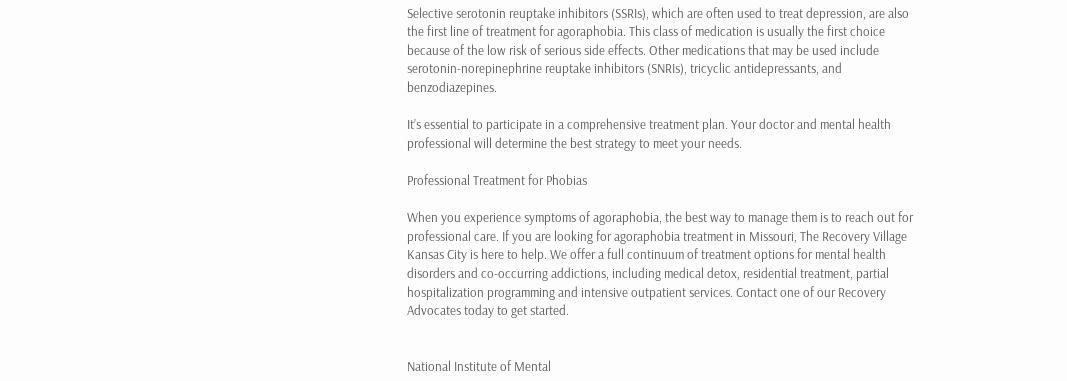Selective serotonin reuptake inhibitors (SSRIs), which are often used to treat depression, are also the first line of treatment for agoraphobia. This class of medication is usually the first choice because of the low risk of serious side effects. Other medications that may be used include serotonin-norepinephrine reuptake inhibitors (SNRIs), tricyclic antidepressants, and benzodiazepines.

It’s essential to participate in a comprehensive treatment plan. Your doctor and mental health professional will determine the best strategy to meet your needs.

Professional Treatment for Phobias

When you experience symptoms of agoraphobia, the best way to manage them is to reach out for professional care. If you are looking for agoraphobia treatment in Missouri, The Recovery Village Kansas City is here to help. We offer a full continuum of treatment options for mental health disorders and co-occurring addictions, including medical detox, residential treatment, partial hospitalization programming and intensive outpatient services. Contact one of our Recovery Advocates today to get started.


National Institute of Mental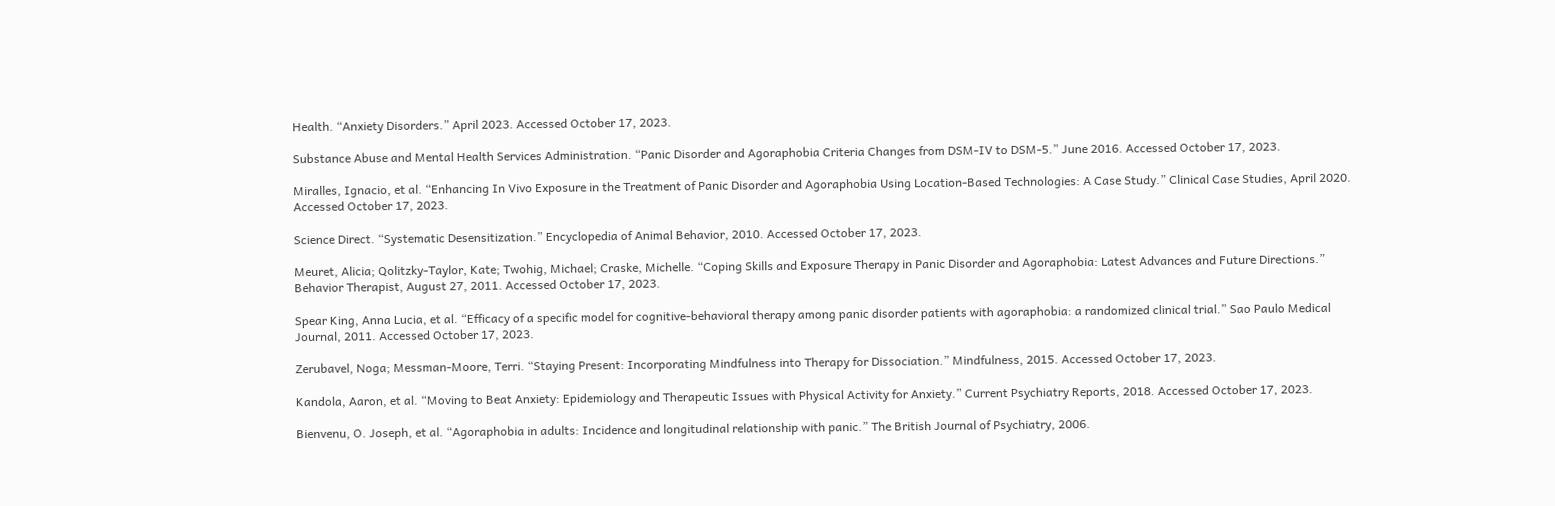Health. “Anxiety Disorders.” April 2023. Accessed October 17, 2023.

Substance Abuse and Mental Health Services Administration. “Panic Disorder and Agoraphobia Criteria Changes from DSM-IV to DSM-5.” June 2016. Accessed October 17, 2023.

Miralles, Ignacio, et al. “Enhancing In Vivo Exposure in the Treatment of Panic Disorder and Agoraphobia Using Location-Based Technologies: A Case Study.” Clinical Case Studies, April 2020. Accessed October 17, 2023.

Science Direct. “Systematic Desensitization.” Encyclopedia of Animal Behavior, 2010. Accessed October 17, 2023.

Meuret, Alicia; Qolitzky-Taylor, Kate; Twohig, Michael; Craske, Michelle. “Coping Skills and Exposure Therapy in Panic Disorder and Agoraphobia: Latest Advances and Future Directions.” Behavior Therapist, August 27, 2011. Accessed October 17, 2023.

Spear King, Anna Lucia, et al. “Efficacy of a specific model for cognitive-behavioral therapy among panic disorder patients with agoraphobia: a randomized clinical trial.” Sao Paulo Medical Journal, 2011. Accessed October 17, 2023.

Zerubavel, Noga; Messman-Moore, Terri. “Staying Present: Incorporating Mindfulness into Therapy for Dissociation.” Mindfulness, 2015. Accessed October 17, 2023.

Kandola, Aaron, et al. “Moving to Beat Anxiety: Epidemiology and Therapeutic Issues with Physical Activity for Anxiety.” Current Psychiatry Reports, 2018. Accessed October 17, 2023.

Bienvenu, O. Joseph, et al. “Agoraphobia in adults: Incidence and longitudinal relationship with panic.” The British Journal of Psychiatry, 2006.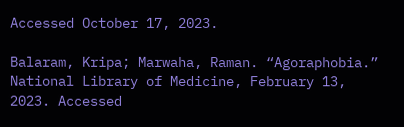Accessed October 17, 2023.

Balaram, Kripa; Marwaha, Raman. “Agoraphobia.” National Library of Medicine, February 13, 2023. Accessed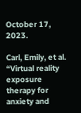October 17, 2023.

Carl, Emily, et al. “Virtual reality exposure therapy for anxiety and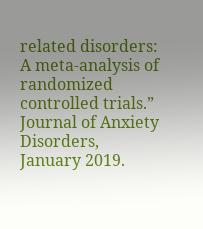related disorders: A meta-analysis of randomized controlled trials.” Journal of Anxiety Disorders, January 2019.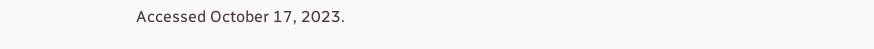Accessed October 17, 2023.